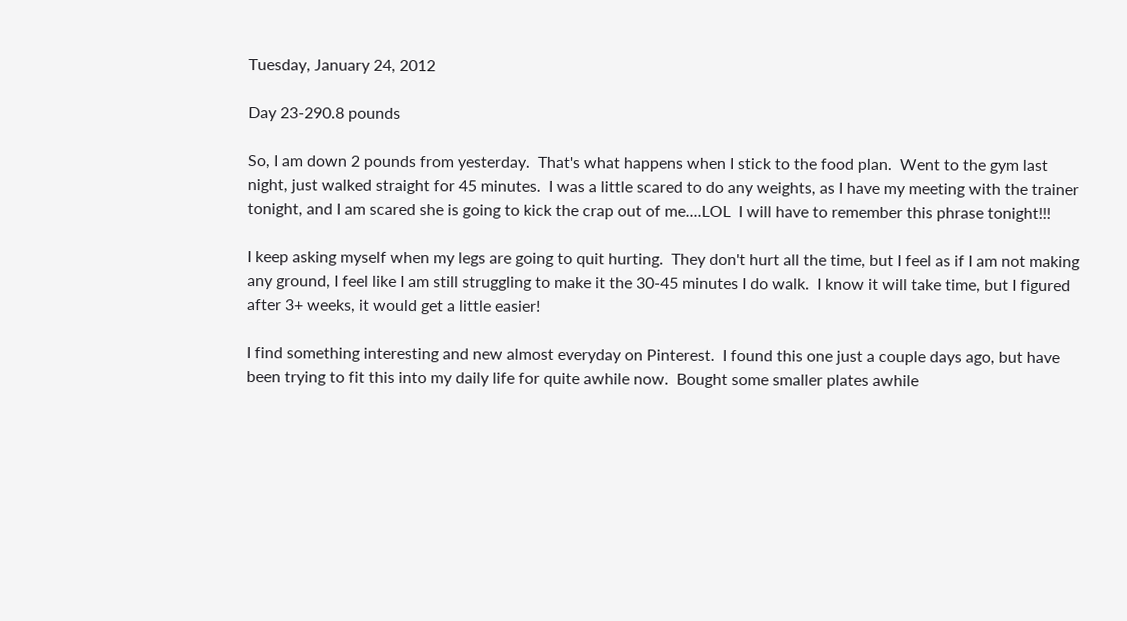Tuesday, January 24, 2012

Day 23-290.8 pounds

So, I am down 2 pounds from yesterday.  That's what happens when I stick to the food plan.  Went to the gym last night, just walked straight for 45 minutes.  I was a little scared to do any weights, as I have my meeting with the trainer tonight, and I am scared she is going to kick the crap out of me....LOL  I will have to remember this phrase tonight!!!

I keep asking myself when my legs are going to quit hurting.  They don't hurt all the time, but I feel as if I am not making any ground, I feel like I am still struggling to make it the 30-45 minutes I do walk.  I know it will take time, but I figured after 3+ weeks, it would get a little easier!

I find something interesting and new almost everyday on Pinterest.  I found this one just a couple days ago, but have been trying to fit this into my daily life for quite awhile now.  Bought some smaller plates awhile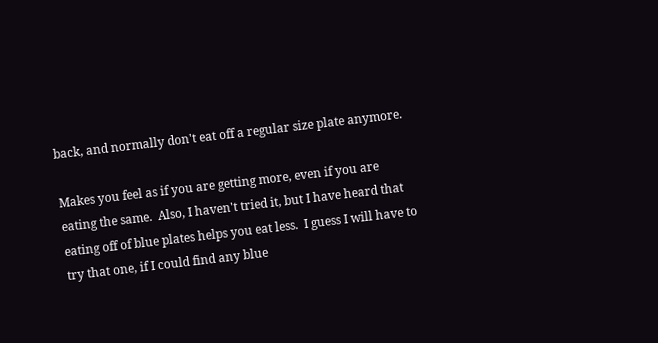back, and normally don't eat off a regular size plate anymore.

Makes you feel as if you are getting more, even if you are eating the same.  Also, I haven't tried it, but I have heard that eating off of blue plates helps you eat less.  I guess I will have to try that one, if I could find any blue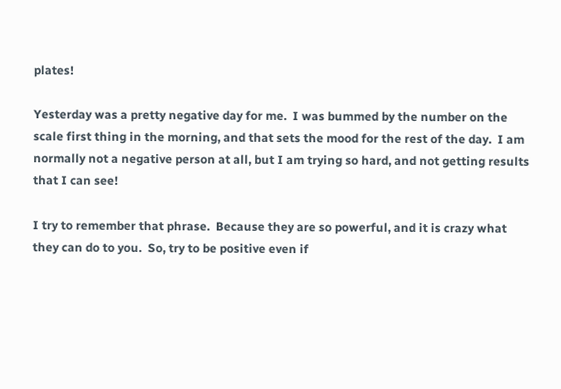plates!

Yesterday was a pretty negative day for me.  I was bummed by the number on the scale first thing in the morning, and that sets the mood for the rest of the day.  I am normally not a negative person at all, but I am trying so hard, and not getting results that I can see!

I try to remember that phrase.  Because they are so powerful, and it is crazy what they can do to you.  So, try to be positive even if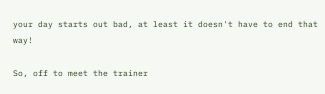your day starts out bad, at least it doesn't have to end that way!

So, off to meet the trainer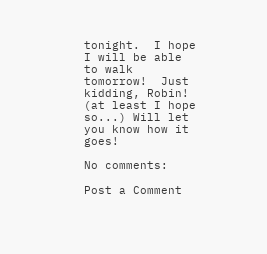tonight.  I hope I will be able to walk tomorrow!  Just kidding, Robin!  (at least I hope so...) Will let you know how it goes!

No comments:

Post a Comment